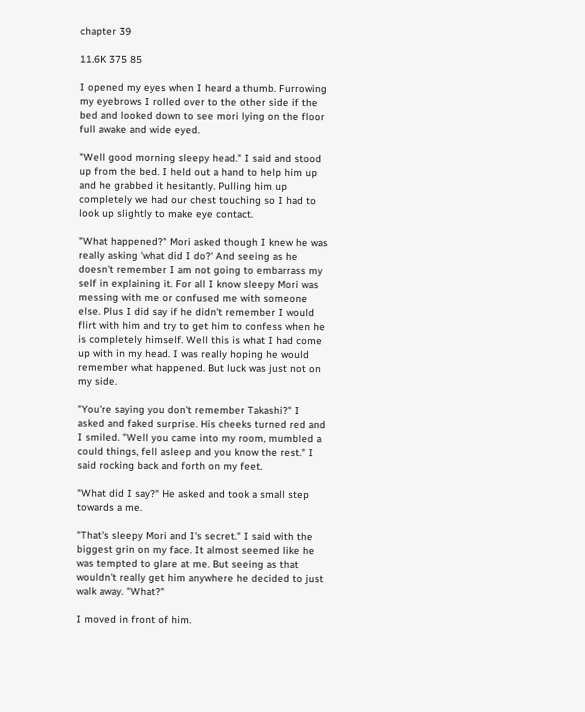chapter 39

11.6K 375 85

I opened my eyes when I heard a thumb. Furrowing my eyebrows I rolled over to the other side if the bed and looked down to see mori lying on the floor full awake and wide eyed.

"Well good morning sleepy head." I said and stood up from the bed. I held out a hand to help him up and he grabbed it hesitantly. Pulling him up completely we had our chest touching so I had to look up slightly to make eye contact.

"What happened?" Mori asked though I knew he was really asking 'what did I do?' And seeing as he doesn't remember I am not going to embarrass my self in explaining it. For all I know sleepy Mori was messing with me or confused me with someone else. Plus I did say if he didn't remember I would flirt with him and try to get him to confess when he is completely himself. Well this is what I had come up with in my head. I was really hoping he would remember what happened. But luck was just not on my side.

"You're saying you don't remember Takashi?" I asked and faked surprise. His cheeks turned red and I smiled. "Well you came into my room, mumbled a could things, fell asleep and you know the rest." I said rocking back and forth on my feet.

"What did I say?" He asked and took a small step towards a me.

"That's sleepy Mori and I's secret." I said with the biggest grin on my face. It almost seemed like he was tempted to glare at me. But seeing as that wouldn't really get him anywhere he decided to just walk away. "What?"

I moved in front of him.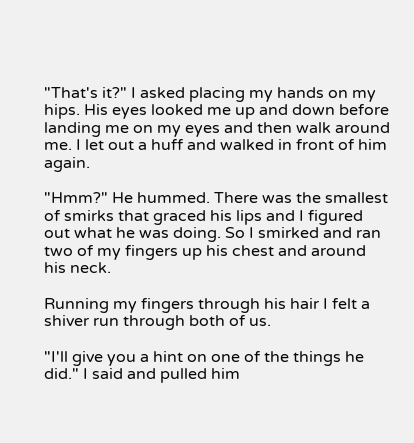"That's it?" I asked placing my hands on my hips. His eyes looked me up and down before landing me on my eyes and then walk around me. I let out a huff and walked in front of him again.

"Hmm?" He hummed. There was the smallest of smirks that graced his lips and I figured out what he was doing. So I smirked and ran two of my fingers up his chest and around his neck.

Running my fingers through his hair I felt a shiver run through both of us.

"I'll give you a hint on one of the things he did." I said and pulled him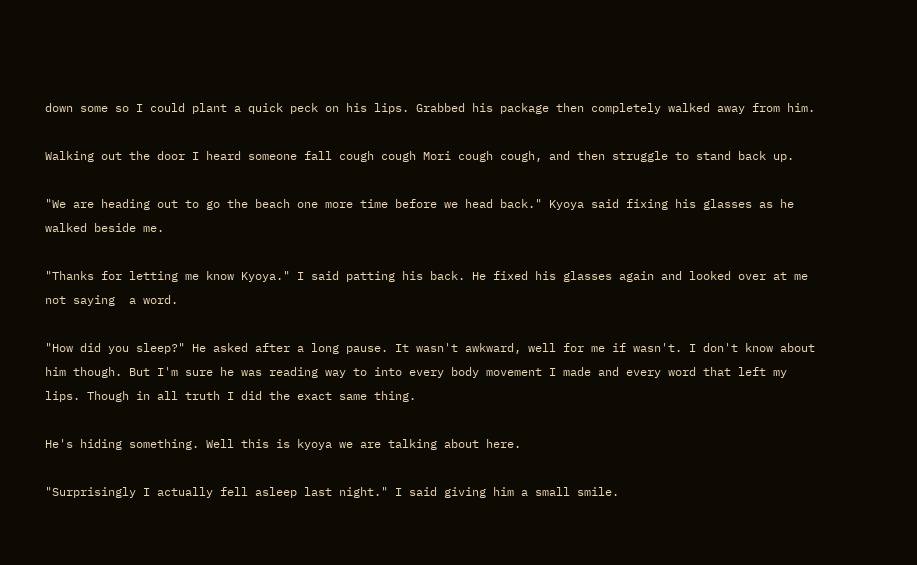down some so I could plant a quick peck on his lips. Grabbed his package then completely walked away from him.

Walking out the door I heard someone fall cough cough Mori cough cough, and then struggle to stand back up.

"We are heading out to go the beach one more time before we head back." Kyoya said fixing his glasses as he walked beside me.

"Thanks for letting me know Kyoya." I said patting his back. He fixed his glasses again and looked over at me not saying  a word.

"How did you sleep?" He asked after a long pause. It wasn't awkward, well for me if wasn't. I don't know about him though. But I'm sure he was reading way to into every body movement I made and every word that left my lips. Though in all truth I did the exact same thing.

He's hiding something. Well this is kyoya we are talking about here.

"Surprisingly I actually fell asleep last night." I said giving him a small smile.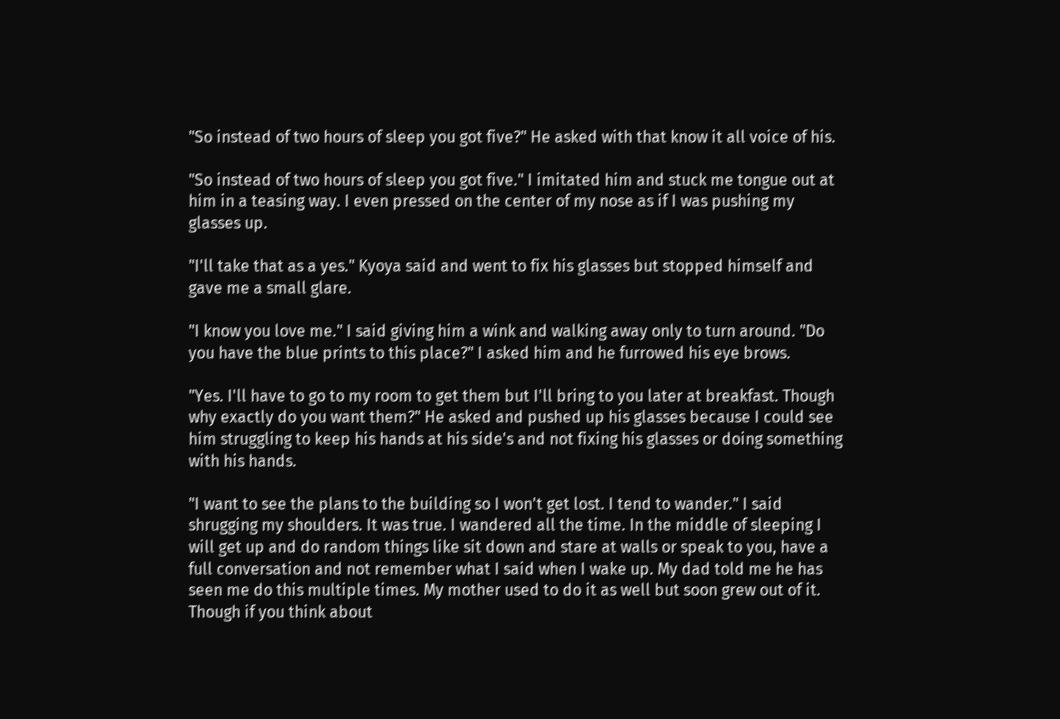"So instead of two hours of sleep you got five?" He asked with that know it all voice of his.

"So instead of two hours of sleep you got five." I imitated him and stuck me tongue out at him in a teasing way. I even pressed on the center of my nose as if I was pushing my glasses up.

"I'll take that as a yes." Kyoya said and went to fix his glasses but stopped himself and gave me a small glare.

"I know you love me." I said giving him a wink and walking away only to turn around. "Do you have the blue prints to this place?" I asked him and he furrowed his eye brows.

"Yes. I'll have to go to my room to get them but I'll bring to you later at breakfast. Though why exactly do you want them?" He asked and pushed up his glasses because I could see him struggling to keep his hands at his side's and not fixing his glasses or doing something with his hands.

"I want to see the plans to the building so I won't get lost. I tend to wander." I said shrugging my shoulders. It was true. I wandered all the time. In the middle of sleeping I will get up and do random things like sit down and stare at walls or speak to you, have a full conversation and not remember what I said when I wake up. My dad told me he has seen me do this multiple times. My mother used to do it as well but soon grew out of it. Though if you think about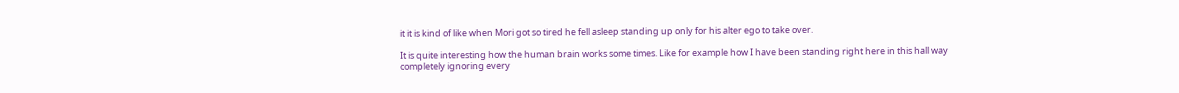it it is kind of like when Mori got so tired he fell asleep standing up only for his alter ego to take over.

It is quite interesting how the human brain works some times. Like for example how I have been standing right here in this hall way completely ignoring every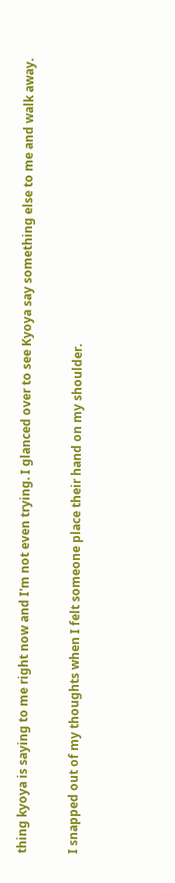thing kyoya is saying to me right now and I'm not even trying. I glanced over to see Kyoya say something else to me and walk away.

I snapped out of my thoughts when I felt someone place their hand on my shoulder.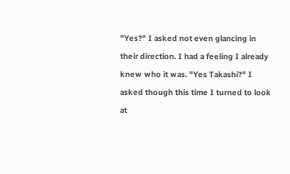"Yes?" I asked not even glancing in their direction. I had a feeling I already knew who it was. "Yes Takashi?" I asked though this time I turned to look at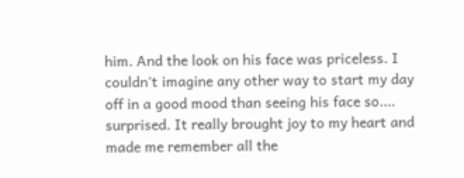him. And the look on his face was priceless. I couldn't imagine any other way to start my day off in a good mood than seeing his face so.... surprised. It really brought joy to my heart and made me remember all the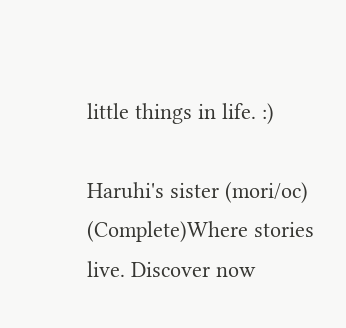little things in life. :)

Haruhi's sister (mori/oc) (Complete)Where stories live. Discover now